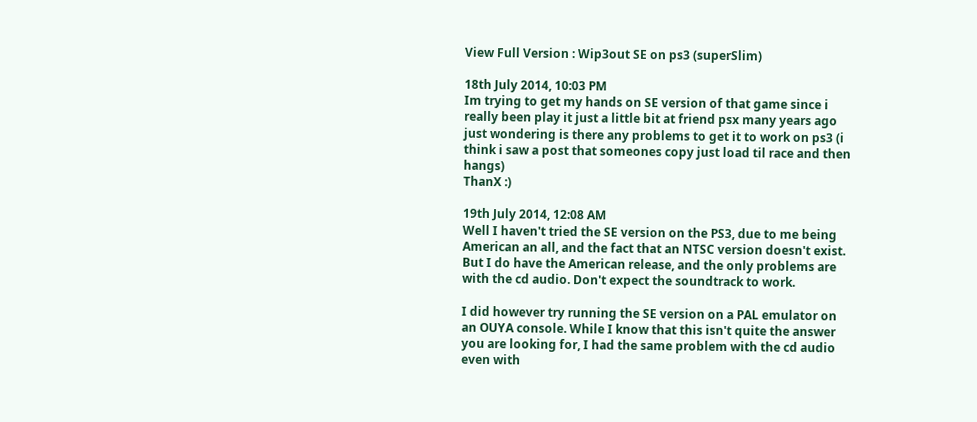View Full Version : Wip3out SE on ps3 (superSlim)

18th July 2014, 10:03 PM
Im trying to get my hands on SE version of that game since i really been play it just a little bit at friend psx many years ago
just wondering is there any problems to get it to work on ps3 (i think i saw a post that someones copy just load til race and then hangs)
ThanX :)

19th July 2014, 12:08 AM
Well I haven't tried the SE version on the PS3, due to me being American an all, and the fact that an NTSC version doesn't exist. But I do have the American release, and the only problems are with the cd audio. Don't expect the soundtrack to work.

I did however try running the SE version on a PAL emulator on an OUYA console. While I know that this isn't quite the answer you are looking for, I had the same problem with the cd audio even with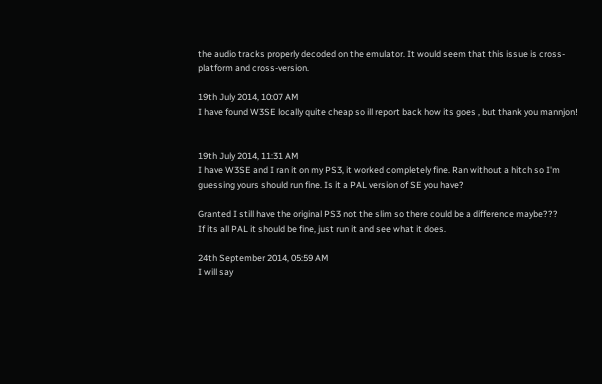the audio tracks properly decoded on the emulator. It would seem that this issue is cross-platform and cross-version.

19th July 2014, 10:07 AM
I have found W3SE locally quite cheap so ill report back how its goes , but thank you mannjon!


19th July 2014, 11:31 AM
I have W3SE and I ran it on my PS3, it worked completely fine. Ran without a hitch so I'm guessing yours should run fine. Is it a PAL version of SE you have?

Granted I still have the original PS3 not the slim so there could be a difference maybe???
If its all PAL it should be fine, just run it and see what it does.

24th September 2014, 05:59 AM
I will say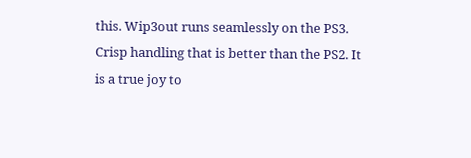this. Wip3out runs seamlessly on the PS3. Crisp handling that is better than the PS2. It is a true joy to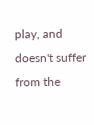play, and doesn't suffer from the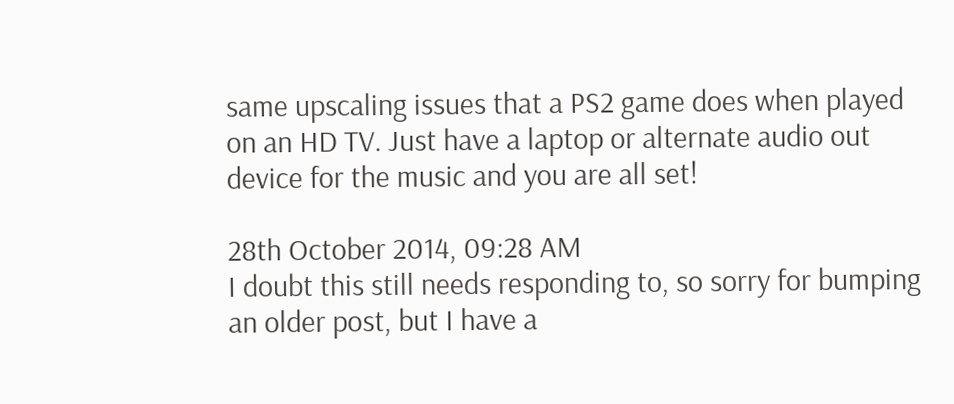same upscaling issues that a PS2 game does when played on an HD TV. Just have a laptop or alternate audio out device for the music and you are all set!

28th October 2014, 09:28 AM
I doubt this still needs responding to, so sorry for bumping an older post, but I have a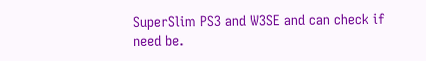SuperSlim PS3 and W3SE and can check if need be.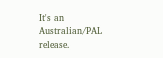It's an Australian/PAL release.